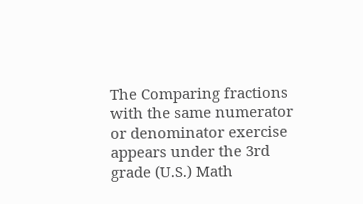The Comparing fractions with the same numerator or denominator exercise appears under the 3rd grade (U.S.) Math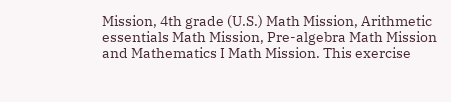Mission, 4th grade (U.S.) Math Mission, Arithmetic essentials Math Mission, Pre-algebra Math Mission and Mathematics I Math Mission. This exercise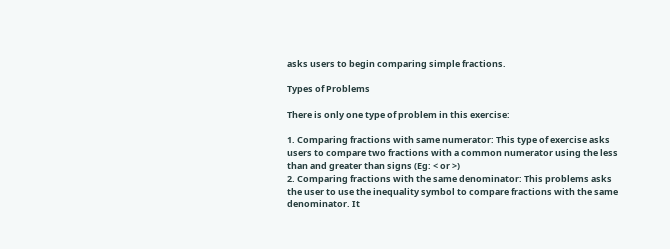asks users to begin comparing simple fractions.

Types of Problems

There is only one type of problem in this exercise:

1. Comparing fractions with same numerator: This type of exercise asks users to compare two fractions with a common numerator using the less than and greater than signs (Eg: < or >)
2. Comparing fractions with the same denominator: This problems asks the user to use the inequality symbol to compare fractions with the same denominator. It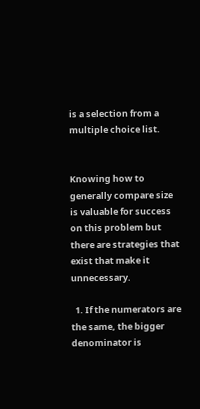is a selection from a multiple choice list.


Knowing how to generally compare size is valuable for success on this problem but there are strategies that exist that make it unnecessary.

  1. If the numerators are the same, the bigger denominator is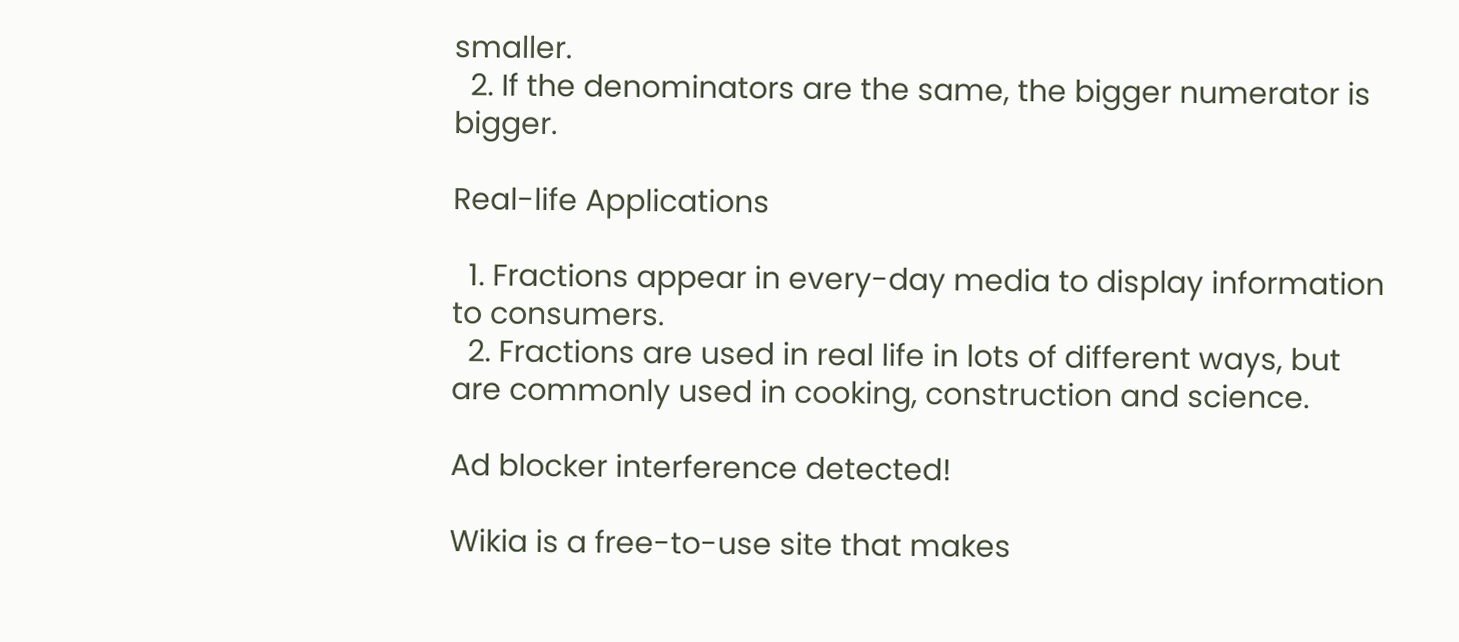smaller.
  2. If the denominators are the same, the bigger numerator is bigger.

Real-life Applications

  1. Fractions appear in every-day media to display information to consumers.
  2. Fractions are used in real life in lots of different ways, but are commonly used in cooking, construction and science.

Ad blocker interference detected!

Wikia is a free-to-use site that makes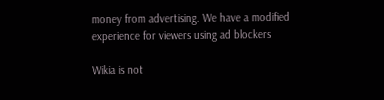money from advertising. We have a modified experience for viewers using ad blockers

Wikia is not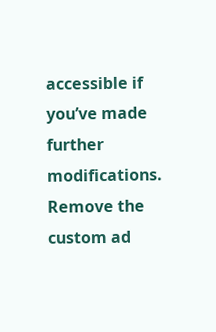accessible if you’ve made further modifications. Remove the custom ad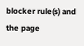blocker rule(s) and the page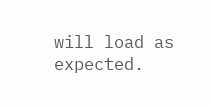will load as expected.